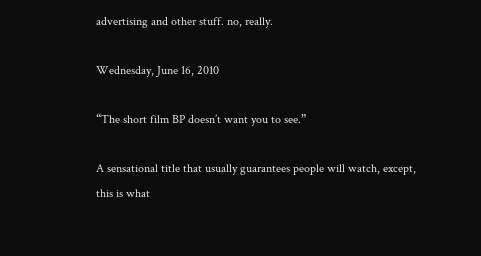advertising and other stuff. no, really.

Wednesday, June 16, 2010

“The short film BP doesn’t want you to see.”

A sensational title that usually guarantees people will watch, except, this is what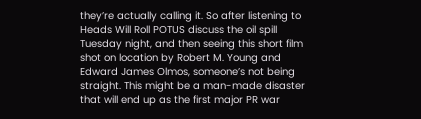they’re actually calling it. So after listening to Heads Will Roll POTUS discuss the oil spill Tuesday night, and then seeing this short film shot on location by Robert M. Young and Edward James Olmos, someone’s not being straight. This might be a man-made disaster that will end up as the first major PR war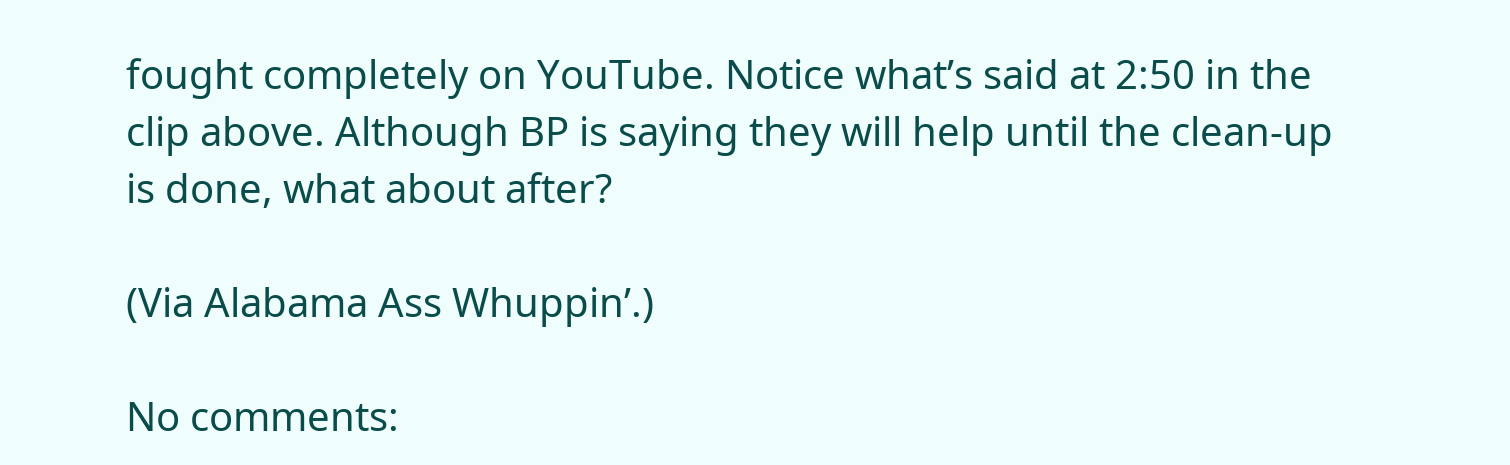fought completely on YouTube. Notice what’s said at 2:50 in the clip above. Although BP is saying they will help until the clean-up is done, what about after?

(Via Alabama Ass Whuppin’.)

No comments: